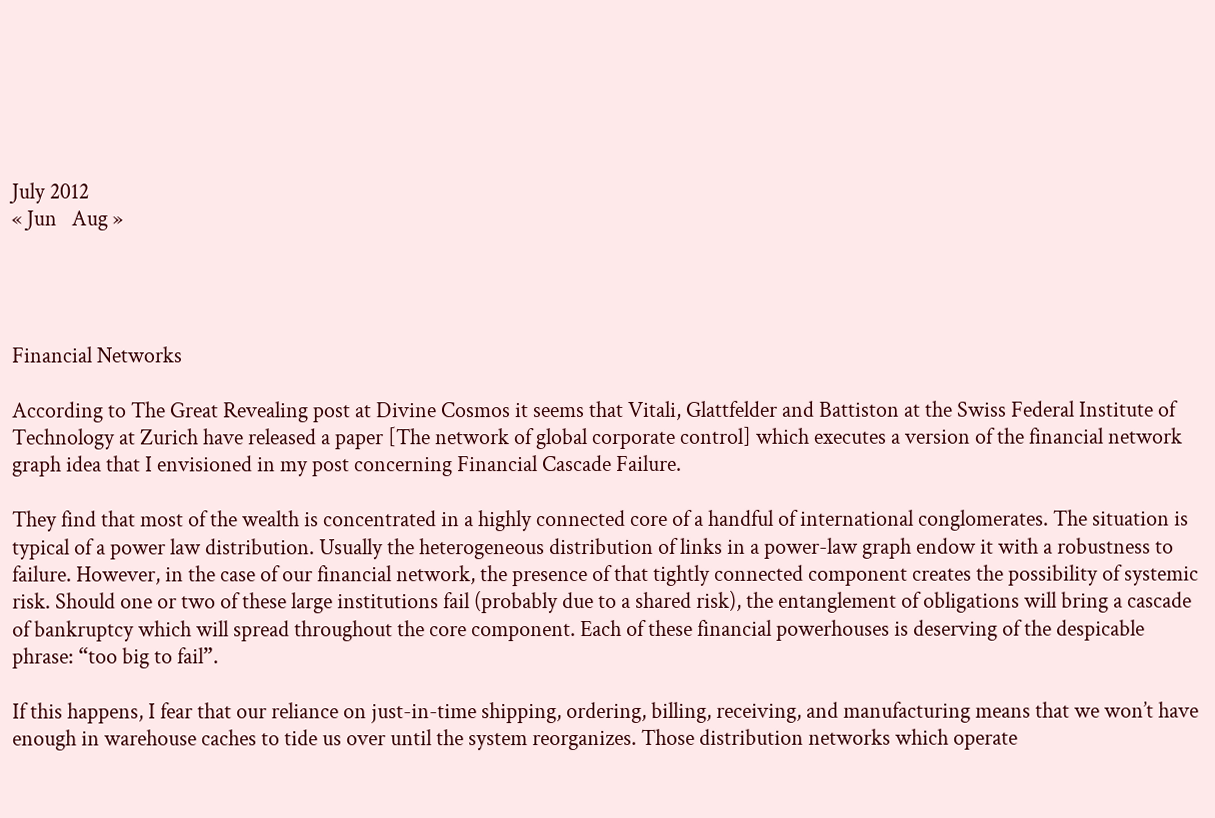July 2012
« Jun   Aug »




Financial Networks

According to The Great Revealing post at Divine Cosmos it seems that Vitali, Glattfelder and Battiston at the Swiss Federal Institute of Technology at Zurich have released a paper [The network of global corporate control] which executes a version of the financial network graph idea that I envisioned in my post concerning Financial Cascade Failure.

They find that most of the wealth is concentrated in a highly connected core of a handful of international conglomerates. The situation is typical of a power law distribution. Usually the heterogeneous distribution of links in a power-law graph endow it with a robustness to failure. However, in the case of our financial network, the presence of that tightly connected component creates the possibility of systemic risk. Should one or two of these large institutions fail (probably due to a shared risk), the entanglement of obligations will bring a cascade of bankruptcy which will spread throughout the core component. Each of these financial powerhouses is deserving of the despicable phrase: “too big to fail”.

If this happens, I fear that our reliance on just-in-time shipping, ordering, billing, receiving, and manufacturing means that we won’t have enough in warehouse caches to tide us over until the system reorganizes. Those distribution networks which operate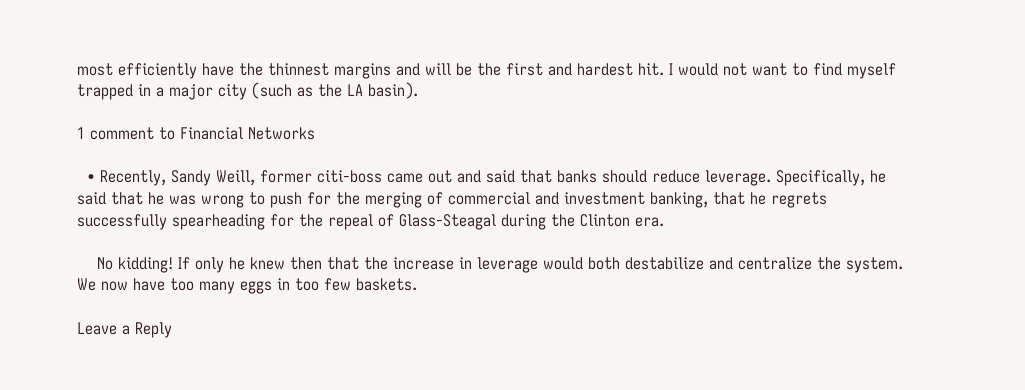most efficiently have the thinnest margins and will be the first and hardest hit. I would not want to find myself trapped in a major city (such as the LA basin).

1 comment to Financial Networks

  • Recently, Sandy Weill, former citi-boss came out and said that banks should reduce leverage. Specifically, he said that he was wrong to push for the merging of commercial and investment banking, that he regrets successfully spearheading for the repeal of Glass-Steagal during the Clinton era.

    No kidding! If only he knew then that the increase in leverage would both destabilize and centralize the system. We now have too many eggs in too few baskets.

Leave a Reply